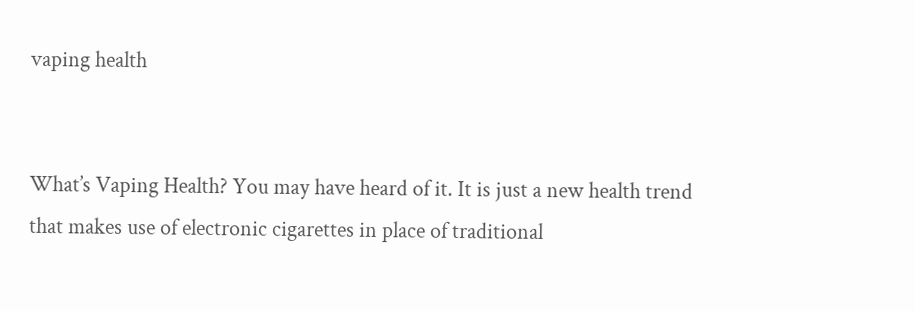vaping health


What’s Vaping Health? You may have heard of it. It is just a new health trend that makes use of electronic cigarettes in place of traditional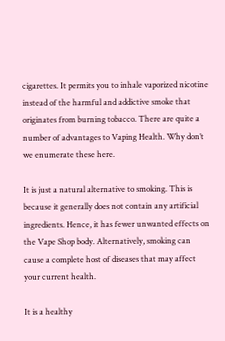cigarettes. It permits you to inhale vaporized nicotine instead of the harmful and addictive smoke that originates from burning tobacco. There are quite a number of advantages to Vaping Health. Why don’t we enumerate these here.

It is just a natural alternative to smoking. This is because it generally does not contain any artificial ingredients. Hence, it has fewer unwanted effects on the Vape Shop body. Alternatively, smoking can cause a complete host of diseases that may affect your current health.

It is a healthy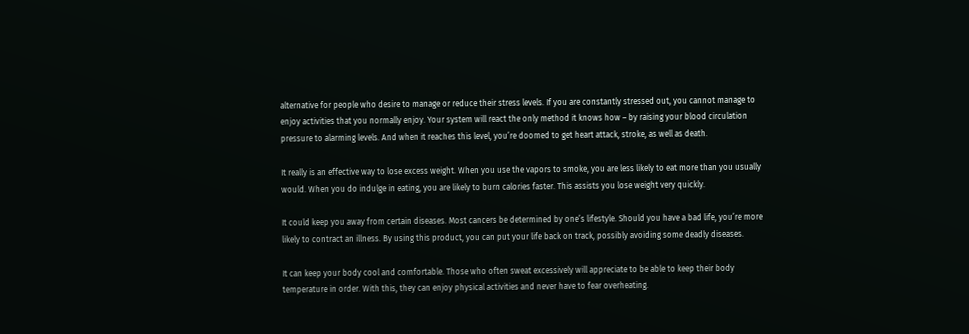alternative for people who desire to manage or reduce their stress levels. If you are constantly stressed out, you cannot manage to enjoy activities that you normally enjoy. Your system will react the only method it knows how – by raising your blood circulation pressure to alarming levels. And when it reaches this level, you’re doomed to get heart attack, stroke, as well as death.

It really is an effective way to lose excess weight. When you use the vapors to smoke, you are less likely to eat more than you usually would. When you do indulge in eating, you are likely to burn calories faster. This assists you lose weight very quickly.

It could keep you away from certain diseases. Most cancers be determined by one’s lifestyle. Should you have a bad life, you’re more likely to contract an illness. By using this product, you can put your life back on track, possibly avoiding some deadly diseases.

It can keep your body cool and comfortable. Those who often sweat excessively will appreciate to be able to keep their body temperature in order. With this, they can enjoy physical activities and never have to fear overheating.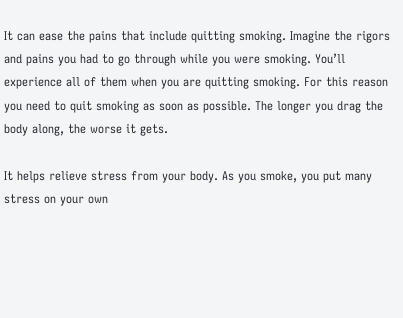It can ease the pains that include quitting smoking. Imagine the rigors and pains you had to go through while you were smoking. You’ll experience all of them when you are quitting smoking. For this reason you need to quit smoking as soon as possible. The longer you drag the body along, the worse it gets.

It helps relieve stress from your body. As you smoke, you put many stress on your own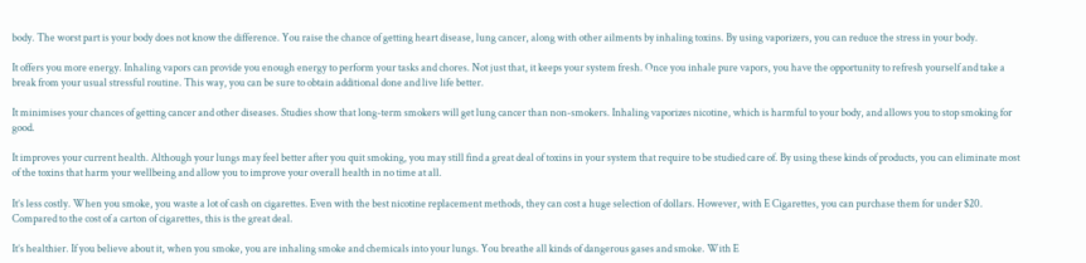body. The worst part is your body does not know the difference. You raise the chance of getting heart disease, lung cancer, along with other ailments by inhaling toxins. By using vaporizers, you can reduce the stress in your body.

It offers you more energy. Inhaling vapors can provide you enough energy to perform your tasks and chores. Not just that, it keeps your system fresh. Once you inhale pure vapors, you have the opportunity to refresh yourself and take a break from your usual stressful routine. This way, you can be sure to obtain additional done and live life better.

It minimises your chances of getting cancer and other diseases. Studies show that long-term smokers will get lung cancer than non-smokers. Inhaling vaporizes nicotine, which is harmful to your body, and allows you to stop smoking for good.

It improves your current health. Although your lungs may feel better after you quit smoking, you may still find a great deal of toxins in your system that require to be studied care of. By using these kinds of products, you can eliminate most of the toxins that harm your wellbeing and allow you to improve your overall health in no time at all.

It’s less costly. When you smoke, you waste a lot of cash on cigarettes. Even with the best nicotine replacement methods, they can cost a huge selection of dollars. However, with E Cigarettes, you can purchase them for under $20. Compared to the cost of a carton of cigarettes, this is the great deal.

It’s healthier. If you believe about it, when you smoke, you are inhaling smoke and chemicals into your lungs. You breathe all kinds of dangerous gases and smoke. With E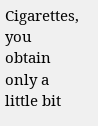Cigarettes, you obtain only a little bit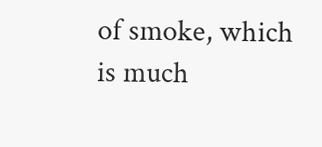of smoke, which is much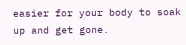easier for your body to soak up and get gone.